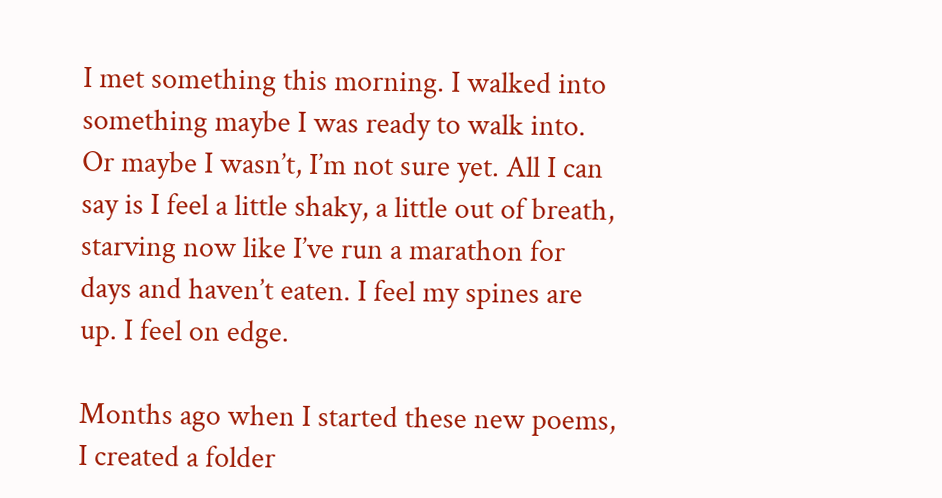I met something this morning. I walked into something maybe I was ready to walk into. Or maybe I wasn’t, I’m not sure yet. All I can say is I feel a little shaky, a little out of breath, starving now like I’ve run a marathon for days and haven’t eaten. I feel my spines are up. I feel on edge.

Months ago when I started these new poems, I created a folder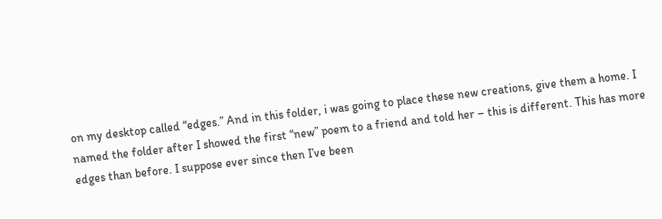on my desktop called “edges.” And in this folder, i was going to place these new creations, give them a home. I named the folder after I showed the first “new” poem to a friend and told her – this is different. This has more edges than before. I suppose ever since then I’ve been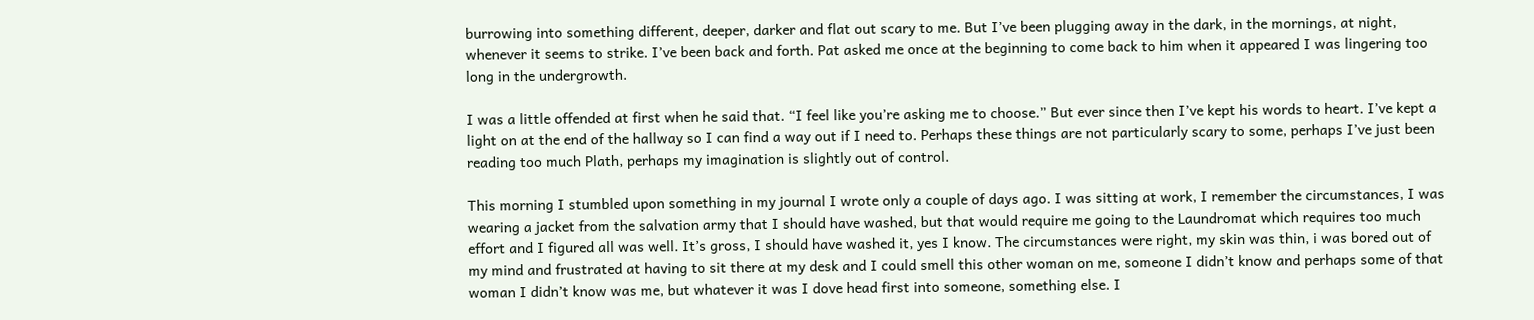burrowing into something different, deeper, darker and flat out scary to me. But I’ve been plugging away in the dark, in the mornings, at night, whenever it seems to strike. I’ve been back and forth. Pat asked me once at the beginning to come back to him when it appeared I was lingering too long in the undergrowth.

I was a little offended at first when he said that. “I feel like you’re asking me to choose.” But ever since then I’ve kept his words to heart. I’ve kept a light on at the end of the hallway so I can find a way out if I need to. Perhaps these things are not particularly scary to some, perhaps I’ve just been reading too much Plath, perhaps my imagination is slightly out of control.

This morning I stumbled upon something in my journal I wrote only a couple of days ago. I was sitting at work, I remember the circumstances, I was wearing a jacket from the salvation army that I should have washed, but that would require me going to the Laundromat which requires too much effort and I figured all was well. It’s gross, I should have washed it, yes I know. The circumstances were right, my skin was thin, i was bored out of my mind and frustrated at having to sit there at my desk and I could smell this other woman on me, someone I didn’t know and perhaps some of that woman I didn’t know was me, but whatever it was I dove head first into someone, something else. I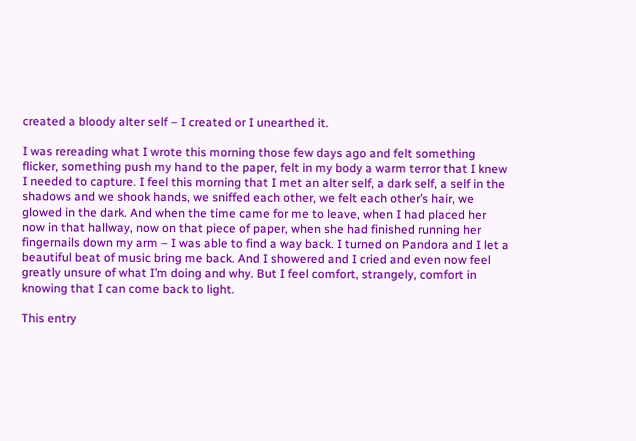created a bloody alter self – I created or I unearthed it.

I was rereading what I wrote this morning those few days ago and felt something flicker, something push my hand to the paper, felt in my body a warm terror that I knew I needed to capture. I feel this morning that I met an alter self, a dark self, a self in the shadows and we shook hands, we sniffed each other, we felt each other’s hair, we glowed in the dark. And when the time came for me to leave, when I had placed her now in that hallway, now on that piece of paper, when she had finished running her fingernails down my arm – I was able to find a way back. I turned on Pandora and I let a beautiful beat of music bring me back. And I showered and I cried and even now feel greatly unsure of what I’m doing and why. But I feel comfort, strangely, comfort in knowing that I can come back to light.

This entry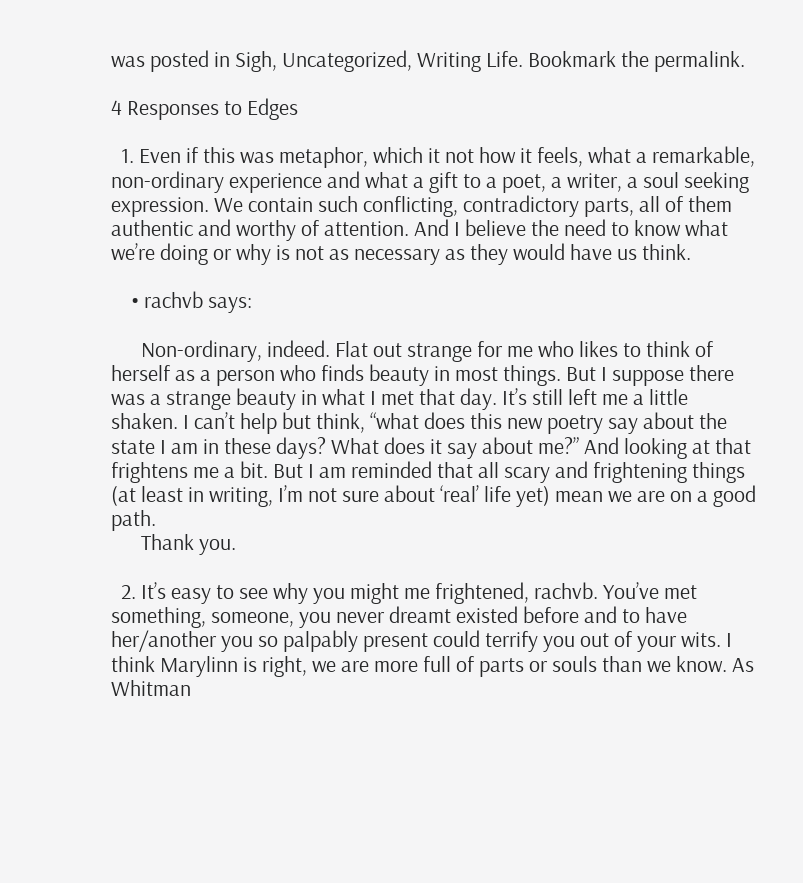was posted in Sigh, Uncategorized, Writing Life. Bookmark the permalink.

4 Responses to Edges

  1. Even if this was metaphor, which it not how it feels, what a remarkable, non-ordinary experience and what a gift to a poet, a writer, a soul seeking expression. We contain such conflicting, contradictory parts, all of them authentic and worthy of attention. And I believe the need to know what we’re doing or why is not as necessary as they would have us think.

    • rachvb says:

      Non-ordinary, indeed. Flat out strange for me who likes to think of herself as a person who finds beauty in most things. But I suppose there was a strange beauty in what I met that day. It’s still left me a little shaken. I can’t help but think, “what does this new poetry say about the state I am in these days? What does it say about me?” And looking at that frightens me a bit. But I am reminded that all scary and frightening things (at least in writing, I’m not sure about ‘real’ life yet) mean we are on a good path.
      Thank you.

  2. It’s easy to see why you might me frightened, rachvb. You’ve met something, someone, you never dreamt existed before and to have her/another you so palpably present could terrify you out of your wits. I think Marylinn is right, we are more full of parts or souls than we know. As Whitman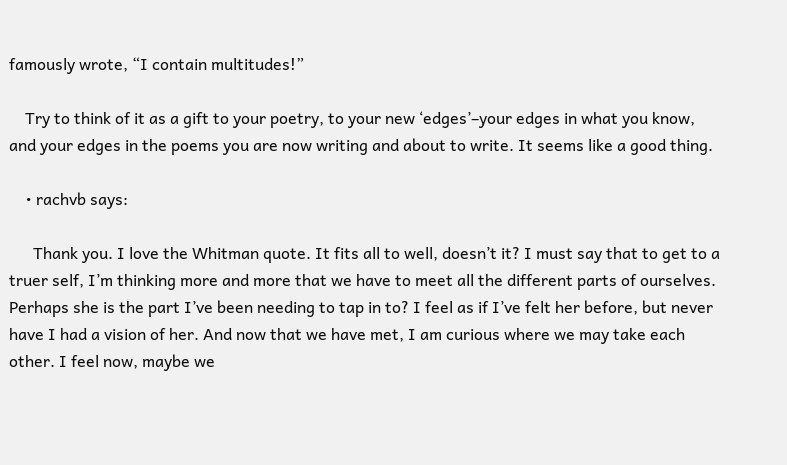famously wrote, “I contain multitudes!”

    Try to think of it as a gift to your poetry, to your new ‘edges’–your edges in what you know, and your edges in the poems you are now writing and about to write. It seems like a good thing.

    • rachvb says:

      Thank you. I love the Whitman quote. It fits all to well, doesn’t it? I must say that to get to a truer self, I’m thinking more and more that we have to meet all the different parts of ourselves. Perhaps she is the part I’ve been needing to tap in to? I feel as if I’ve felt her before, but never have I had a vision of her. And now that we have met, I am curious where we may take each other. I feel now, maybe we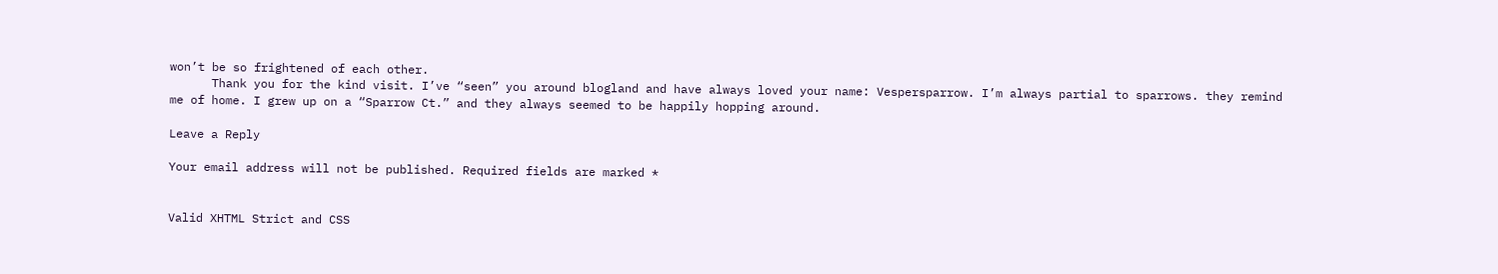won’t be so frightened of each other.
      Thank you for the kind visit. I’ve “seen” you around blogland and have always loved your name: Vespersparrow. I’m always partial to sparrows. they remind me of home. I grew up on a “Sparrow Ct.” and they always seemed to be happily hopping around.

Leave a Reply

Your email address will not be published. Required fields are marked *


Valid XHTML Strict and CSS